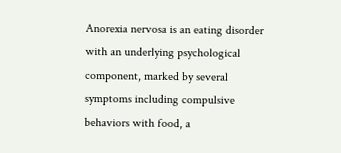Anorexia nervosa is an eating disorder with an underlying psychological component, marked by several symptoms including compulsive behaviors with food, a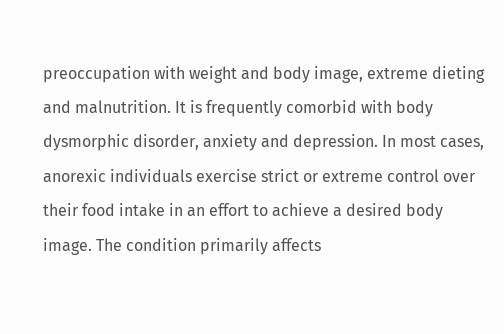preoccupation with weight and body image, extreme dieting and malnutrition. It is frequently comorbid with body dysmorphic disorder, anxiety and depression. In most cases, anorexic individuals exercise strict or extreme control over their food intake in an effort to achieve a desired body image. The condition primarily affects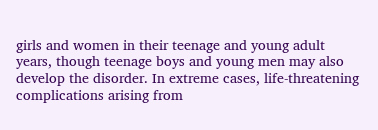girls and women in their teenage and young adult years, though teenage boys and young men may also develop the disorder. In extreme cases, life-threatening complications arising from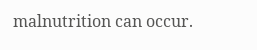malnutrition can occur.